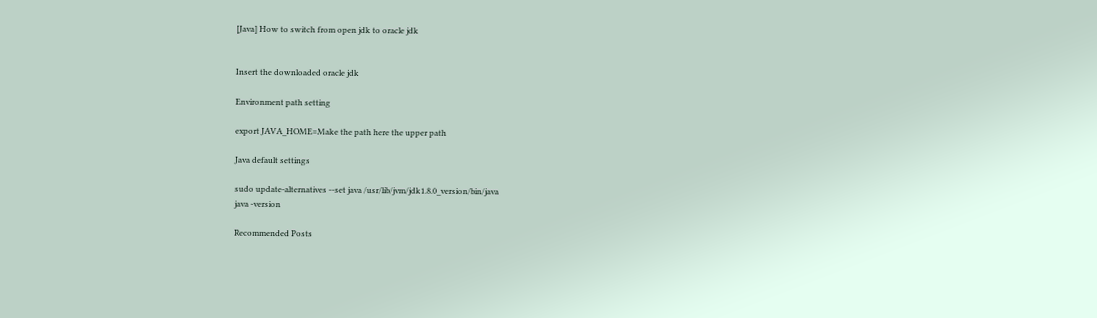[Java] How to switch from open jdk to oracle jdk


Insert the downloaded oracle jdk

Environment path setting

export JAVA_HOME=Make the path here the upper path

Java default settings

sudo update-alternatives --set java /usr/lib/jvm/jdk1.8.0_version/bin/java
java -version

Recommended Posts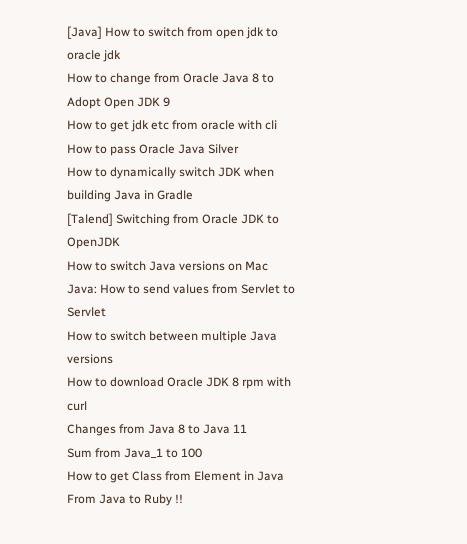[Java] How to switch from open jdk to oracle jdk
How to change from Oracle Java 8 to Adopt Open JDK 9
How to get jdk etc from oracle with cli
How to pass Oracle Java Silver
How to dynamically switch JDK when building Java in Gradle
[Talend] Switching from Oracle JDK to OpenJDK
How to switch Java versions on Mac
Java: How to send values from Servlet to Servlet
How to switch between multiple Java versions
How to download Oracle JDK 8 rpm with curl
Changes from Java 8 to Java 11
Sum from Java_1 to 100
How to get Class from Element in Java
From Java to Ruby !!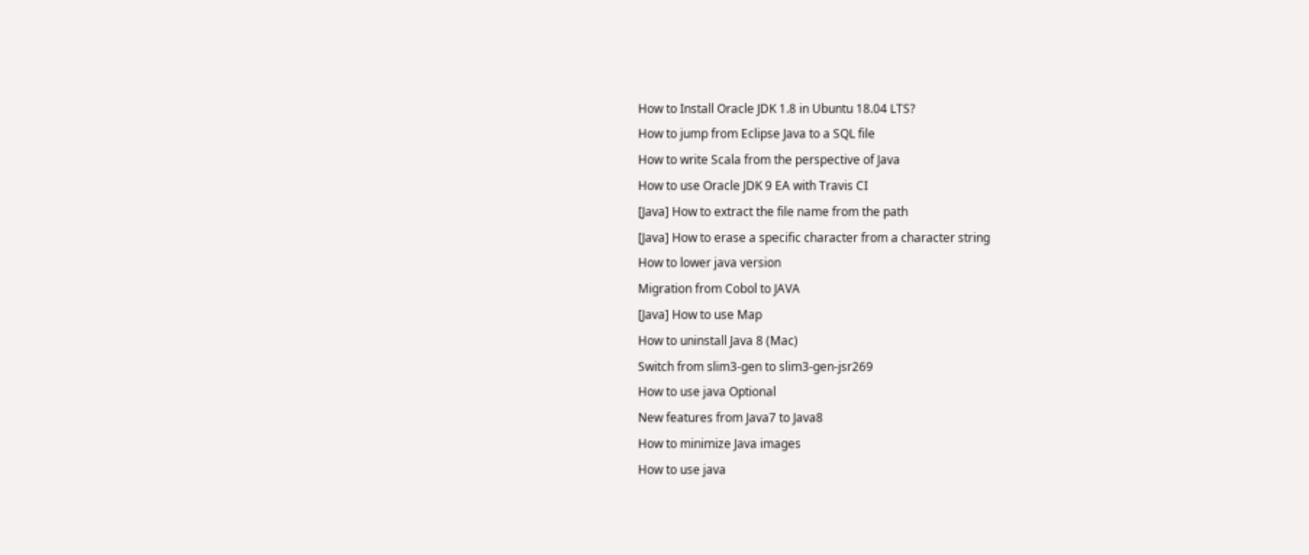How to Install Oracle JDK 1.8 in Ubuntu 18.04 LTS?
How to jump from Eclipse Java to a SQL file
How to write Scala from the perspective of Java
How to use Oracle JDK 9 EA with Travis CI
[Java] How to extract the file name from the path
[Java] How to erase a specific character from a character string
How to lower java version
Migration from Cobol to JAVA
[Java] How to use Map
How to uninstall Java 8 (Mac)
Switch from slim3-gen to slim3-gen-jsr269
How to use java Optional
New features from Java7 to Java8
How to minimize Java images
How to use java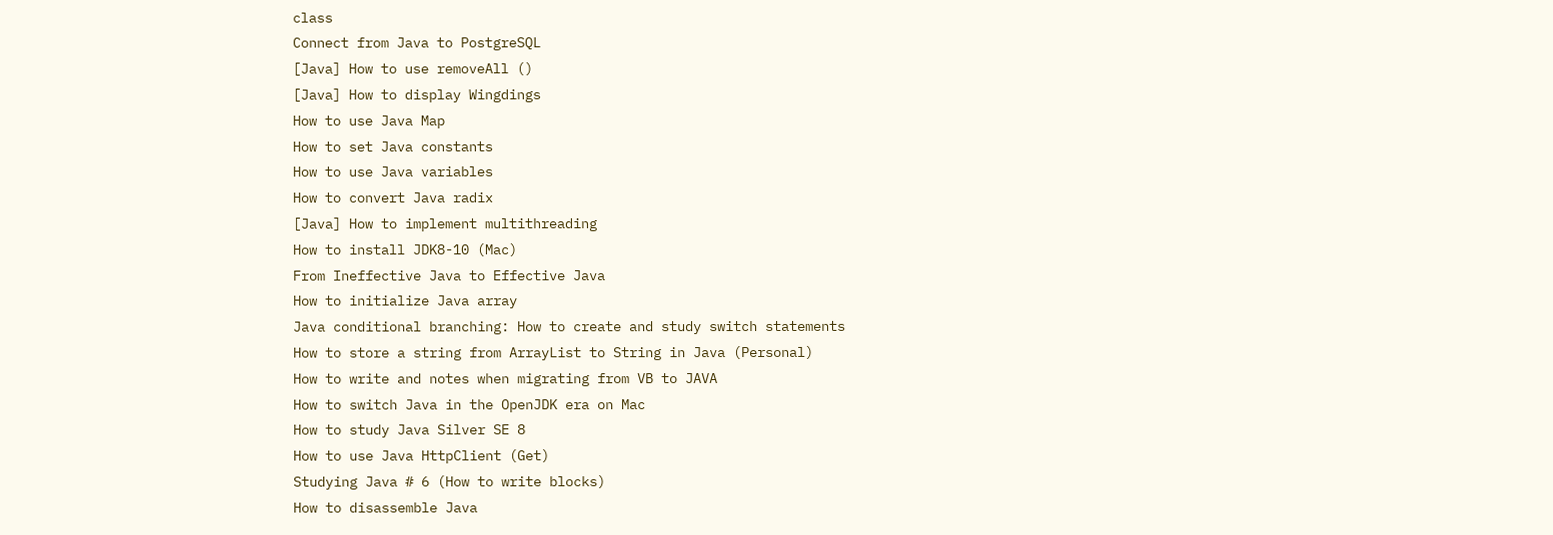class
Connect from Java to PostgreSQL
[Java] How to use removeAll ()
[Java] How to display Wingdings
How to use Java Map
How to set Java constants
How to use Java variables
How to convert Java radix
[Java] How to implement multithreading
How to install JDK8-10 (Mac)
From Ineffective Java to Effective Java
How to initialize Java array
Java conditional branching: How to create and study switch statements
How to store a string from ArrayList to String in Java (Personal)
How to write and notes when migrating from VB to JAVA
How to switch Java in the OpenJDK era on Mac
How to study Java Silver SE 8
How to use Java HttpClient (Get)
Studying Java # 6 (How to write blocks)
How to disassemble Java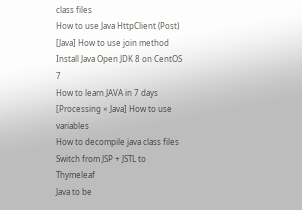class files
How to use Java HttpClient (Post)
[Java] How to use join method
Install Java Open JDK 8 on CentOS 7
How to learn JAVA in 7 days
[Processing × Java] How to use variables
How to decompile java class files
Switch from JSP + JSTL to Thymeleaf
Java to be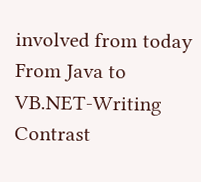involved from today
From Java to VB.NET-Writing Contrast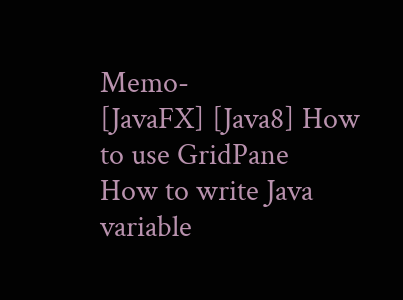Memo-
[JavaFX] [Java8] How to use GridPane
How to write Java variable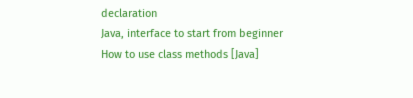declaration
Java, interface to start from beginner
How to use class methods [Java]